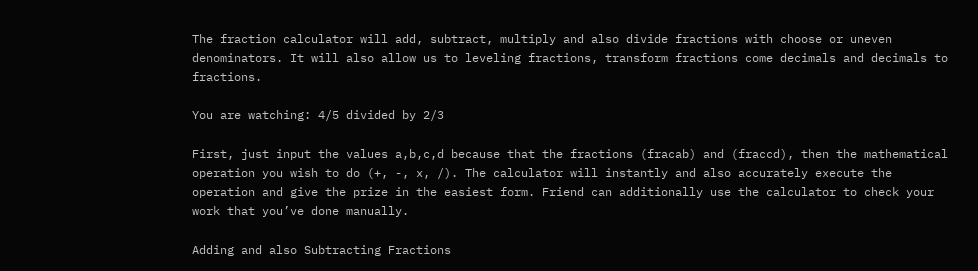The fraction calculator will add, subtract, multiply and also divide fractions with choose or uneven denominators. It will also allow us to leveling fractions, transform fractions come decimals and decimals to fractions.

You are watching: 4/5 divided by 2/3

First, just input the values a,b,c,d because that the fractions (fracab) and (fraccd), then the mathematical operation you wish to do (+, -, x, /). The calculator will instantly and also accurately execute the operation and give the prize in the easiest form. Friend can additionally use the calculator to check your work that you’ve done manually.

Adding and also Subtracting Fractions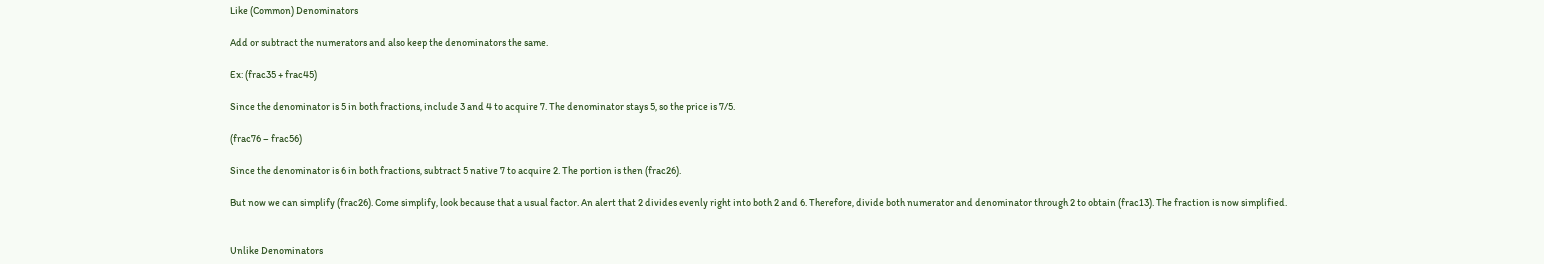Like (Common) Denominators

Add or subtract the numerators and also keep the denominators the same.

Ex: (frac35 + frac45)

Since the denominator is 5 in both fractions, include 3 and 4 to acquire 7. The denominator stays 5, so the price is 7/5.

(frac76 – frac56)

Since the denominator is 6 in both fractions, subtract 5 native 7 to acquire 2. The portion is then (frac26).

But now we can simplify (frac26). Come simplify, look because that a usual factor. An alert that 2 divides evenly right into both 2 and 6. Therefore, divide both numerator and denominator through 2 to obtain (frac13). The fraction is now simplified.


Unlike Denominators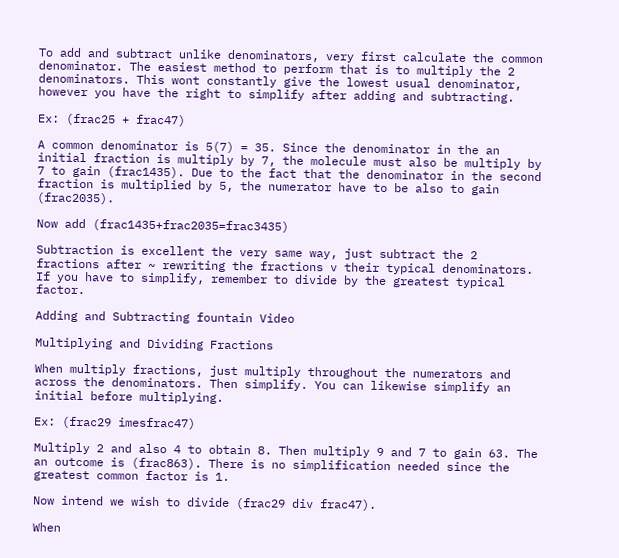To add and subtract unlike denominators, very first calculate the common denominator. The easiest method to perform that is to multiply the 2 denominators. This wont constantly give the lowest usual denominator, however you have the right to simplify after adding and subtracting.

Ex: (frac25 + frac47)

A common denominator is 5(7) = 35. Since the denominator in the an initial fraction is multiply by 7, the molecule must also be multiply by 7 to gain (frac1435). Due to the fact that the denominator in the second fraction is multiplied by 5, the numerator have to be also to gain (frac2035).

Now add (frac1435+frac2035=frac3435)

Subtraction is excellent the very same way, just subtract the 2 fractions after ~ rewriting the fractions v their typical denominators. If you have to simplify, remember to divide by the greatest typical factor.

Adding and Subtracting fountain Video

Multiplying and Dividing Fractions

When multiply fractions, just multiply throughout the numerators and across the denominators. Then simplify. You can likewise simplify an initial before multiplying.

Ex: (frac29 imesfrac47)

Multiply 2 and also 4 to obtain 8. Then multiply 9 and 7 to gain 63. The an outcome is (frac863). There is no simplification needed since the greatest common factor is 1.

Now intend we wish to divide (frac29 div frac47).

When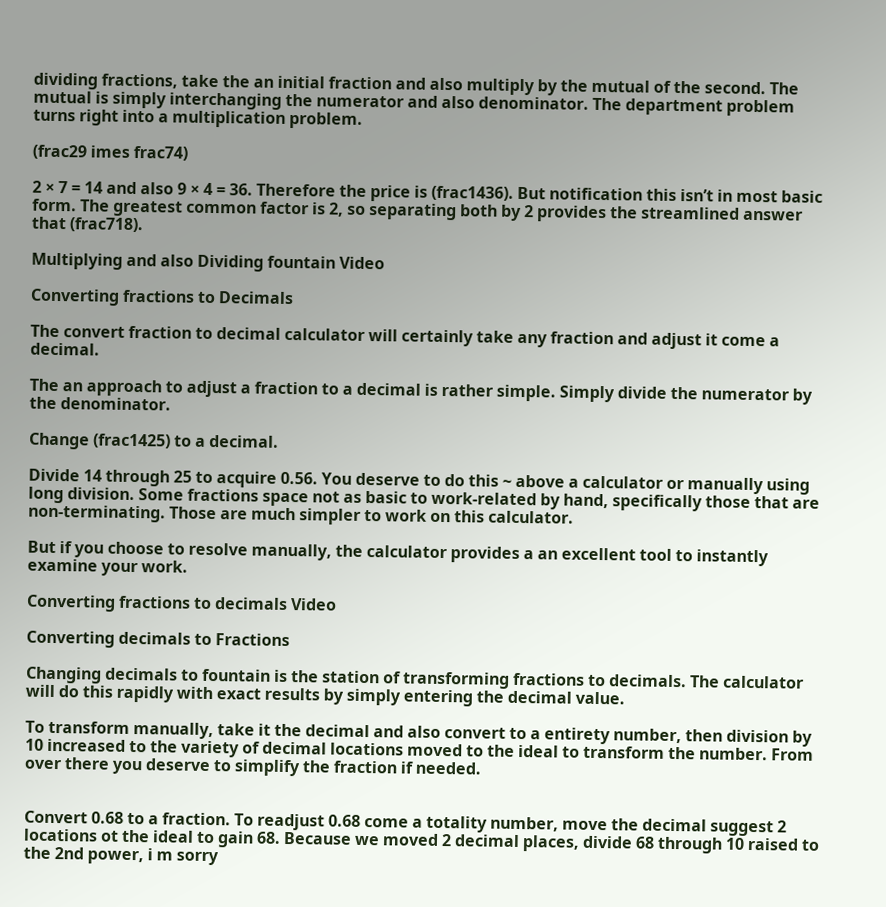dividing fractions, take the an initial fraction and also multiply by the mutual of the second. The mutual is simply interchanging the numerator and also denominator. The department problem turns right into a multiplication problem.

(frac29 imes frac74)

2 × 7 = 14 and also 9 × 4 = 36. Therefore the price is (frac1436). But notification this isn’t in most basic form. The greatest common factor is 2, so separating both by 2 provides the streamlined answer that (frac718).

Multiplying and also Dividing fountain Video

Converting fractions to Decimals

The convert fraction to decimal calculator will certainly take any fraction and adjust it come a decimal.

The an approach to adjust a fraction to a decimal is rather simple. Simply divide the numerator by the denominator.

Change (frac1425) to a decimal.

Divide 14 through 25 to acquire 0.56. You deserve to do this ~ above a calculator or manually using long division. Some fractions space not as basic to work-related by hand, specifically those that are non-terminating. Those are much simpler to work on this calculator.

But if you choose to resolve manually, the calculator provides a an excellent tool to instantly examine your work.

Converting fractions to decimals Video

Converting decimals to Fractions

Changing decimals to fountain is the station of transforming fractions to decimals. The calculator will do this rapidly with exact results by simply entering the decimal value.

To transform manually, take it the decimal and also convert to a entirety number, then division by 10 increased to the variety of decimal locations moved to the ideal to transform the number. From over there you deserve to simplify the fraction if needed.


Convert 0.68 to a fraction. To readjust 0.68 come a totality number, move the decimal suggest 2 locations ot the ideal to gain 68. Because we moved 2 decimal places, divide 68 through 10 raised to the 2nd power, i m sorry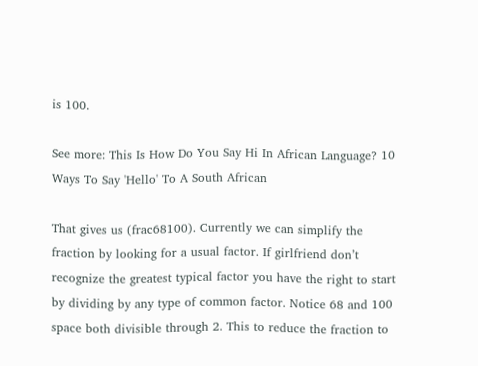is 100.

See more: This Is How Do You Say Hi In African Language? 10 Ways To Say 'Hello' To A South African

That gives us (frac68100). Currently we can simplify the fraction by looking for a usual factor. If girlfriend don’t recognize the greatest typical factor you have the right to start by dividing by any type of common factor. Notice 68 and 100 space both divisible through 2. This to reduce the fraction to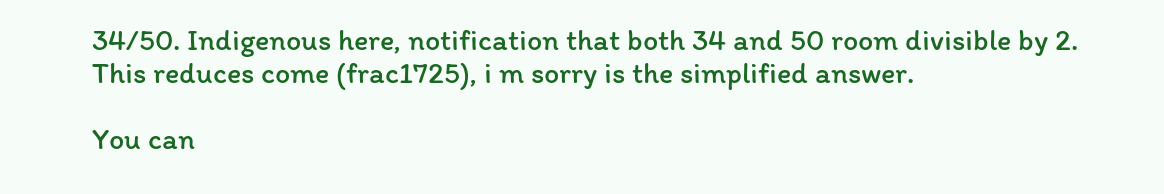34/50. Indigenous here, notification that both 34 and 50 room divisible by 2. This reduces come (frac1725), i m sorry is the simplified answer.

You can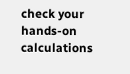check your hands-on calculations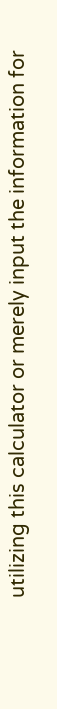utilizing this calculator or merely input the information for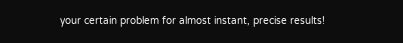your certain problem for almost instant, precise results!